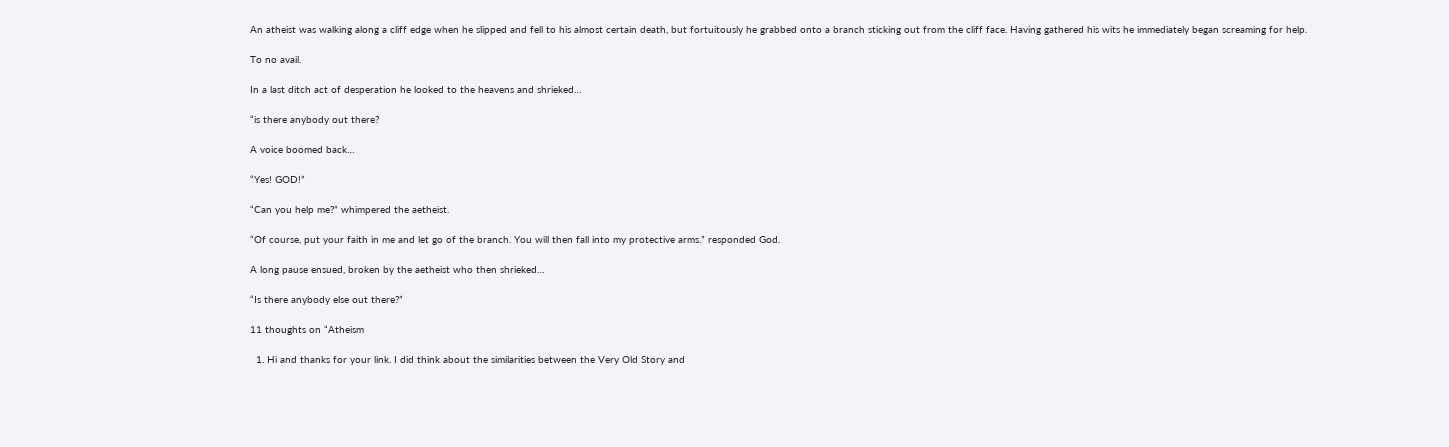An atheist was walking along a cliff edge when he slipped and fell to his almost certain death, but fortuitously he grabbed onto a branch sticking out from the cliff face. Having gathered his wits he immediately began screaming for help.

To no avail.

In a last ditch act of desperation he looked to the heavens and shrieked…

“is there anybody out there?

A voice boomed back…

“Yes! GOD!”

“Can you help me?” whimpered the aetheist.

“Of course, put your faith in me and let go of the branch. You will then fall into my protective arms.” responded God.

A long pause ensued, broken by the aetheist who then shrieked…

“Is there anybody else out there?”

11 thoughts on “Atheism

  1. Hi and thanks for your link. I did think about the similarities between the Very Old Story and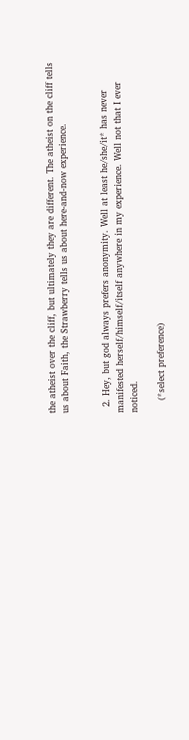the atheist over the cliff, but ultimately they are different. The atheist on the cliff tells us about Faith, the Strawberry tells us about here-and-now experience.


  2. Hey, but god always prefers anonymity. Well at least he/she/it* has never manifested herself/himself/itself anywhere in my experience. Well not that I ever noticed.

    (*select preference)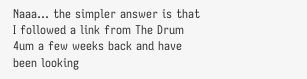Naaa… the simpler answer is that I followed a link from The Drum 4um a few weeks back and have been looking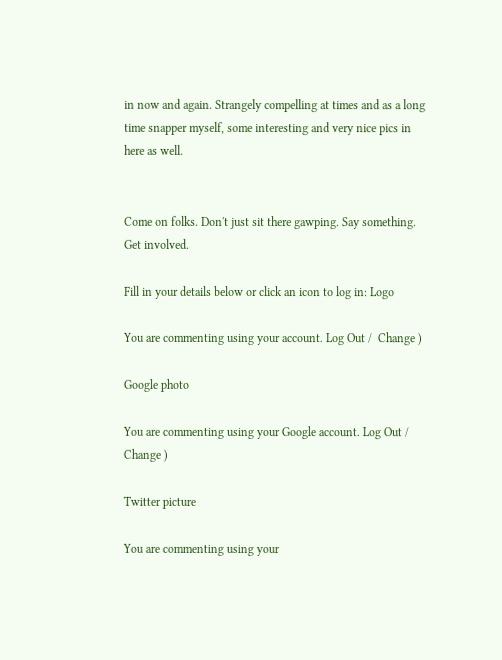in now and again. Strangely compelling at times and as a long time snapper myself, some interesting and very nice pics in here as well.


Come on folks. Don't just sit there gawping. Say something. Get involved.

Fill in your details below or click an icon to log in: Logo

You are commenting using your account. Log Out /  Change )

Google photo

You are commenting using your Google account. Log Out /  Change )

Twitter picture

You are commenting using your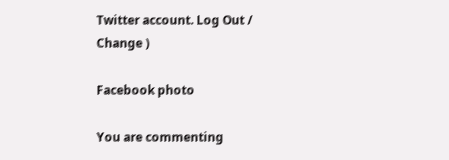Twitter account. Log Out /  Change )

Facebook photo

You are commenting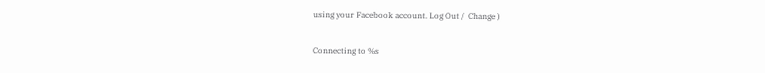using your Facebook account. Log Out /  Change )

Connecting to %s